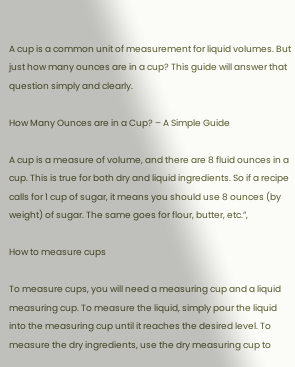A cup is a common unit of measurement for liquid volumes. But just how many ounces are in a cup? This guide will answer that question simply and clearly.

How Many Ounces are in a Cup? – A Simple Guide

A cup is a measure of volume, and there are 8 fluid ounces in a cup. This is true for both dry and liquid ingredients. So if a recipe calls for 1 cup of sugar, it means you should use 8 ounces (by weight) of sugar. The same goes for flour, butter, etc.”,

How to measure cups

To measure cups, you will need a measuring cup and a liquid measuring cup. To measure the liquid, simply pour the liquid into the measuring cup until it reaches the desired level. To measure the dry ingredients, use the dry measuring cup to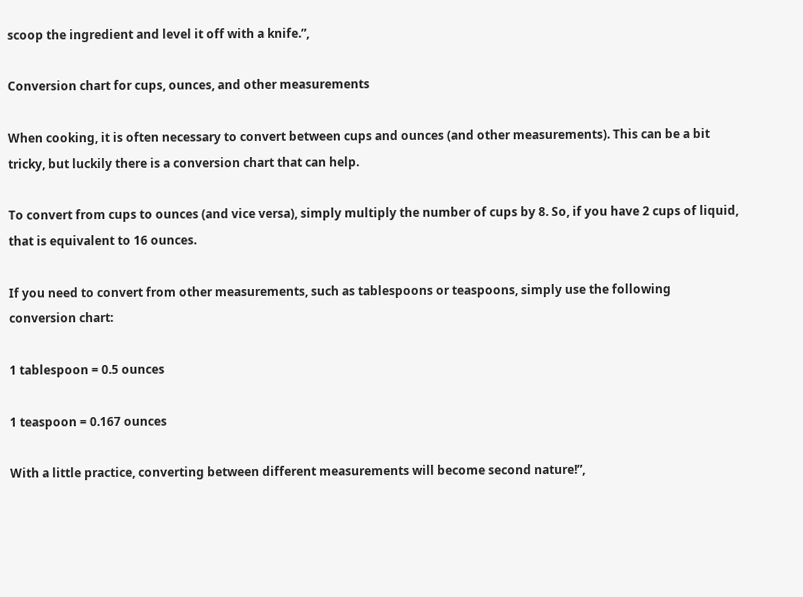scoop the ingredient and level it off with a knife.”,

Conversion chart for cups, ounces, and other measurements

When cooking, it is often necessary to convert between cups and ounces (and other measurements). This can be a bit tricky, but luckily there is a conversion chart that can help.

To convert from cups to ounces (and vice versa), simply multiply the number of cups by 8. So, if you have 2 cups of liquid, that is equivalent to 16 ounces.

If you need to convert from other measurements, such as tablespoons or teaspoons, simply use the following conversion chart:

1 tablespoon = 0.5 ounces

1 teaspoon = 0.167 ounces

With a little practice, converting between different measurements will become second nature!”,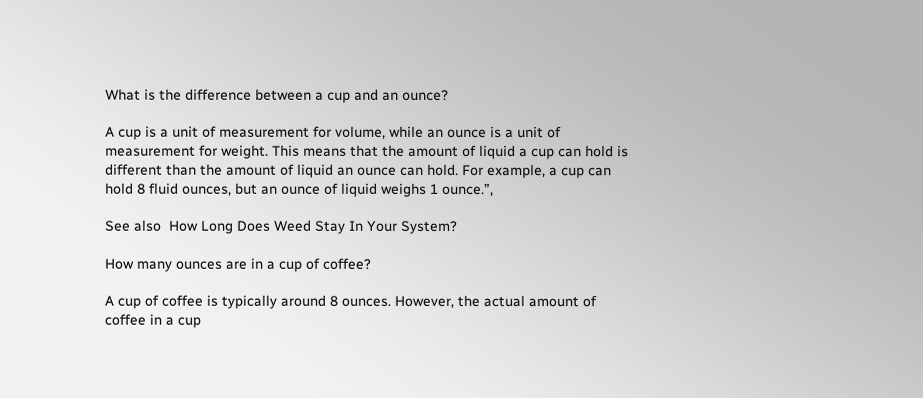What is the difference between a cup and an ounce?

A cup is a unit of measurement for volume, while an ounce is a unit of measurement for weight. This means that the amount of liquid a cup can hold is different than the amount of liquid an ounce can hold. For example, a cup can hold 8 fluid ounces, but an ounce of liquid weighs 1 ounce.”,

See also  How Long Does Weed Stay In Your System?

How many ounces are in a cup of coffee?

A cup of coffee is typically around 8 ounces. However, the actual amount of coffee in a cup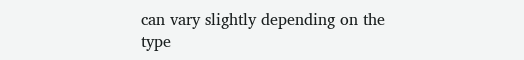can vary slightly depending on the type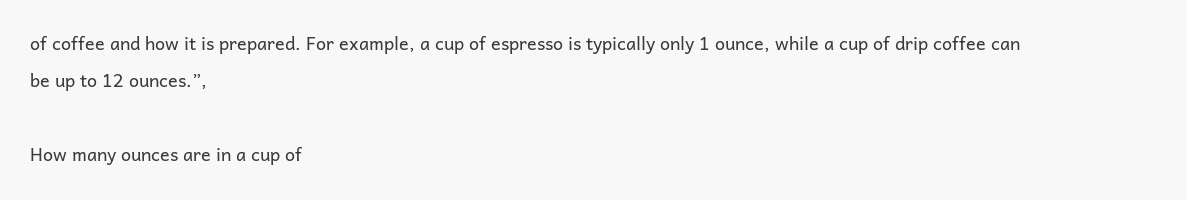of coffee and how it is prepared. For example, a cup of espresso is typically only 1 ounce, while a cup of drip coffee can be up to 12 ounces.”,

How many ounces are in a cup of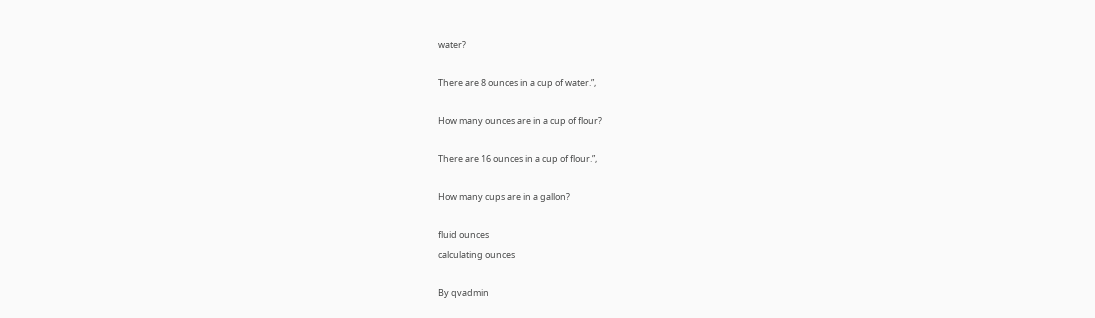water?

There are 8 ounces in a cup of water.”,

How many ounces are in a cup of flour?

There are 16 ounces in a cup of flour.”,

How many cups are in a gallon?

fluid ounces
calculating ounces

By qvadmin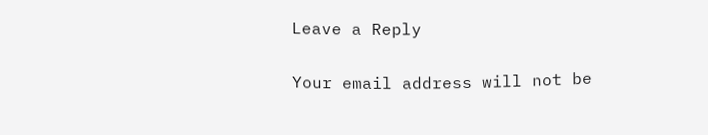Leave a Reply

Your email address will not be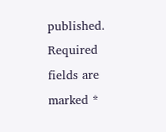published. Required fields are marked *